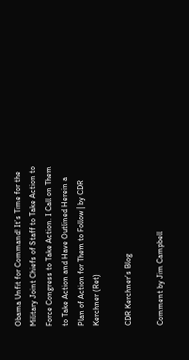Obama Unfit for Command! It’s Time for the Military Joint Chiefs of Staff to Take Action to Force Congress to Take Action. I Call on Them to Take Action and Have Outlined Herein a Plan of Action for Them to Follow | by CDR Kerchner (Ret)

CDR Kerchner’s Blog

Comment by Jim Campbell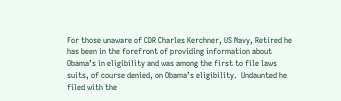For those unaware of CDR Charles Kerchner, US Navy, Retired he has been in the forefront of providing information about Obama’s in eligibility and was among the first to file laws suits, of course denied, on Obama’s eligibility.  Undaunted he filed with the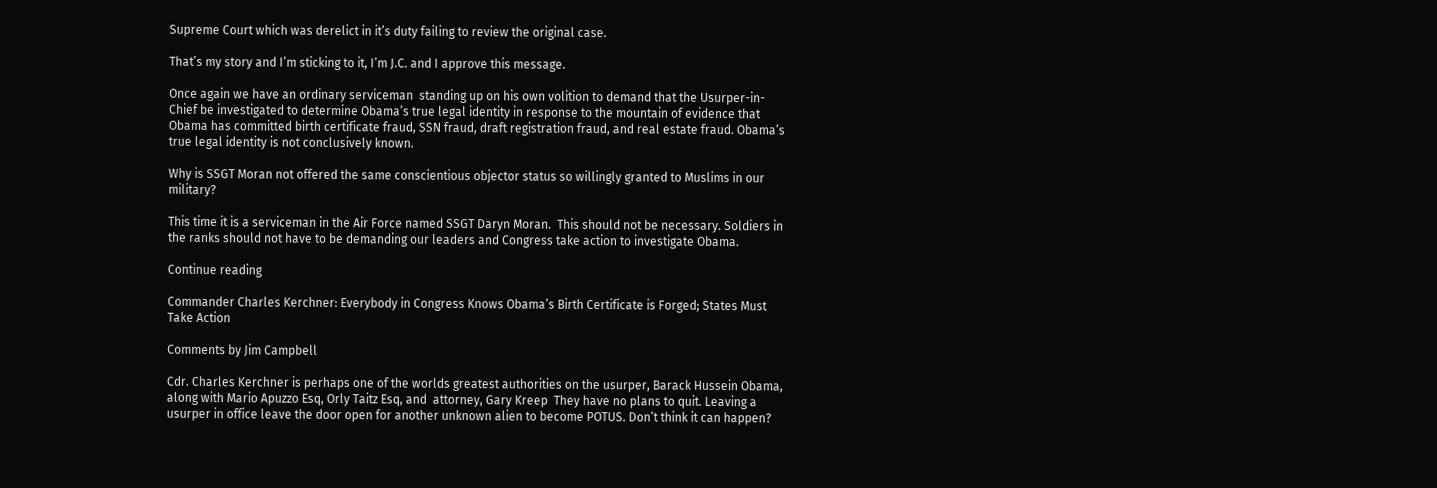Supreme Court which was derelict in it’s duty failing to review the original case.

That’s my story and I’m sticking to it, I’m J.C. and I approve this message.

Once again we have an ordinary serviceman  standing up on his own volition to demand that the Usurper-in-Chief be investigated to determine Obama’s true legal identity in response to the mountain of evidence that Obama has committed birth certificate fraud, SSN fraud, draft registration fraud, and real estate fraud. Obama’s true legal identity is not conclusively known.

Why is SSGT Moran not offered the same conscientious objector status so willingly granted to Muslims in our military?

This time it is a serviceman in the Air Force named SSGT Daryn Moran.  This should not be necessary. Soldiers in the ranks should not have to be demanding our leaders and Congress take action to investigate Obama.

Continue reading

Commander Charles Kerchner: Everybody in Congress Knows Obama’s Birth Certificate is Forged; States Must Take Action

Comments by Jim Campbell

Cdr. Charles Kerchner is perhaps one of the worlds greatest authorities on the usurper, Barack Hussein Obama, along with Mario Apuzzo Esq, Orly Taitz Esq, and  attorney, Gary Kreep  They have no plans to quit. Leaving a usurper in office leave the door open for another unknown alien to become POTUS. Don’t think it can happen?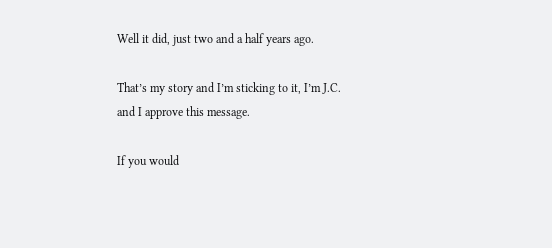Well it did, just two and a half years ago.

That’s my story and I’m sticking to it, I’m J.C. and I approve this message.

If you would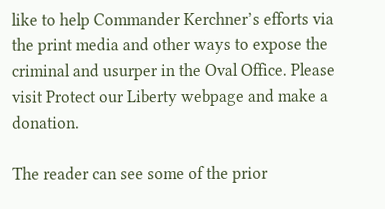like to help Commander Kerchner’s efforts via the print media and other ways to expose the criminal and usurper in the Oval Office. Please visit Protect our Liberty webpage and make a donation.

The reader can see some of the prior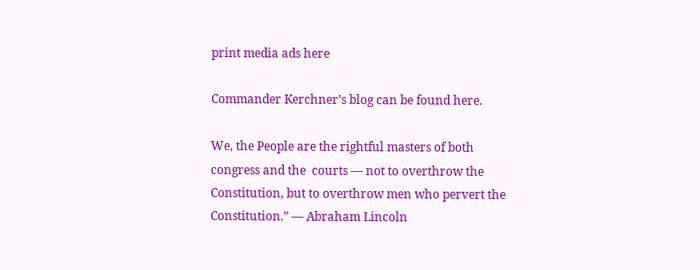print media ads here

Commander Kerchner’s blog can be found here.

We, the People are the rightful masters of both congress and the  courts — not to overthrow the Constitution, but to overthrow men who pervert the Constitution.” — Abraham Lincoln